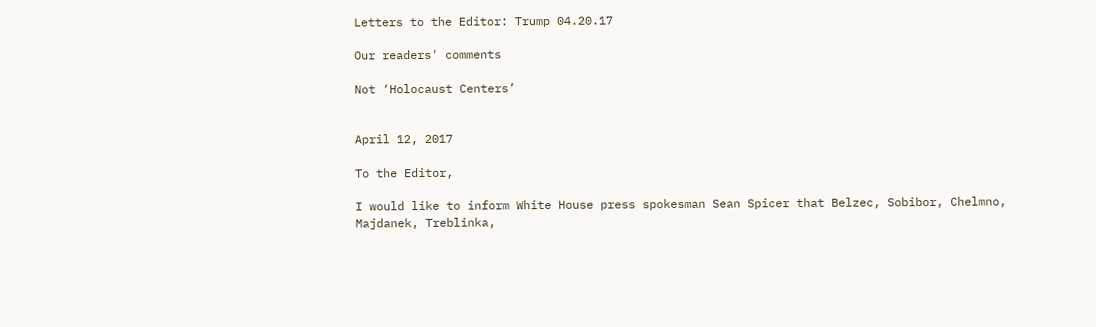Letters to the Editor: Trump 04.20.17

Our readers' comments

Not ‘Holocaust Centers’


April 12, 2017

To the Editor,

I would like to inform White House press spokesman Sean Spicer that Belzec, Sobibor, Chelmno, Majdanek, Treblinka,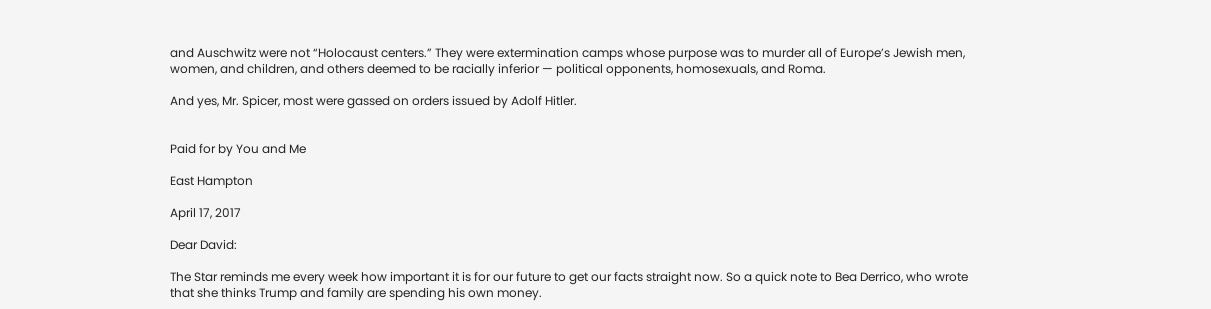and Auschwitz were not “Holocaust centers.” They were extermination camps whose purpose was to murder all of Europe’s Jewish men, women, and children, and others deemed to be racially inferior — political opponents, homosexuals, and Roma.

And yes, Mr. Spicer, most were gassed on orders issued by Adolf Hitler.


Paid for by You and Me

East Hampton

April 17, 2017

Dear David:

The Star reminds me every week how important it is for our future to get our facts straight now. So a quick note to Bea Derrico, who wrote that she thinks Trump and family are spending his own money.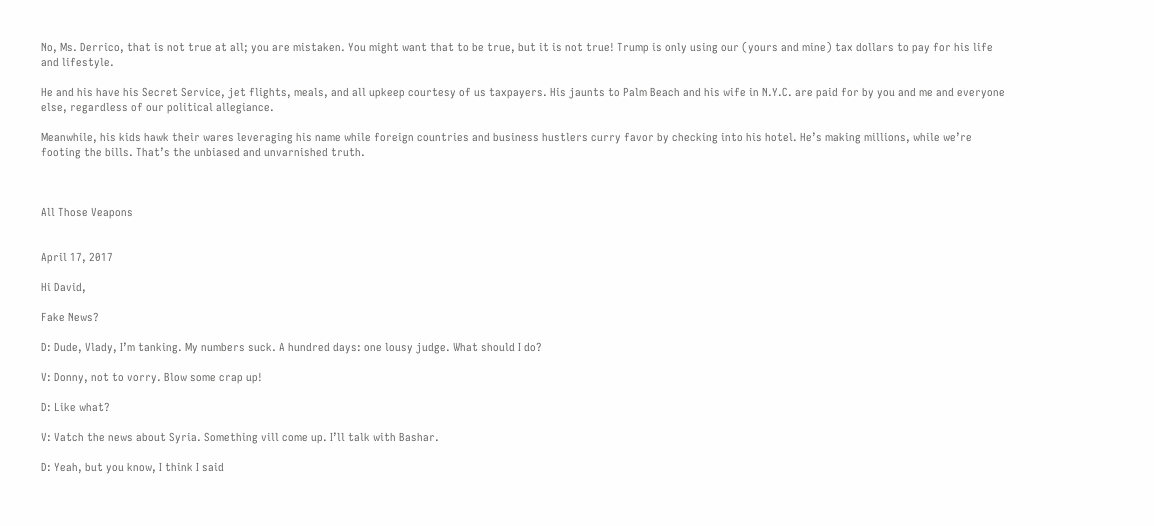No, Ms. Derrico, that is not true at all; you are mistaken. You might want that to be true, but it is not true! Trump is only using our (yours and mine) tax dollars to pay for his life and lifestyle.

He and his have his Secret Service, jet flights, meals, and all upkeep courtesy of us taxpayers. His jaunts to Palm Beach and his wife in N.Y.C. are paid for by you and me and everyone else, regardless of our political allegiance.

Meanwhile, his kids hawk their wares leveraging his name while foreign countries and business hustlers curry favor by checking into his hotel. He’s making millions, while we’re footing the bills. That’s the unbiased and unvarnished truth.



All Those Veapons


April 17, 2017

Hi David,

Fake News?

D: Dude, Vlady, I’m tanking. My numbers suck. A hundred days: one lousy judge. What should I do?

V: Donny, not to vorry. Blow some crap up!

D: Like what?

V: Vatch the news about Syria. Something vill come up. I’ll talk with Bashar.

D: Yeah, but you know, I think I said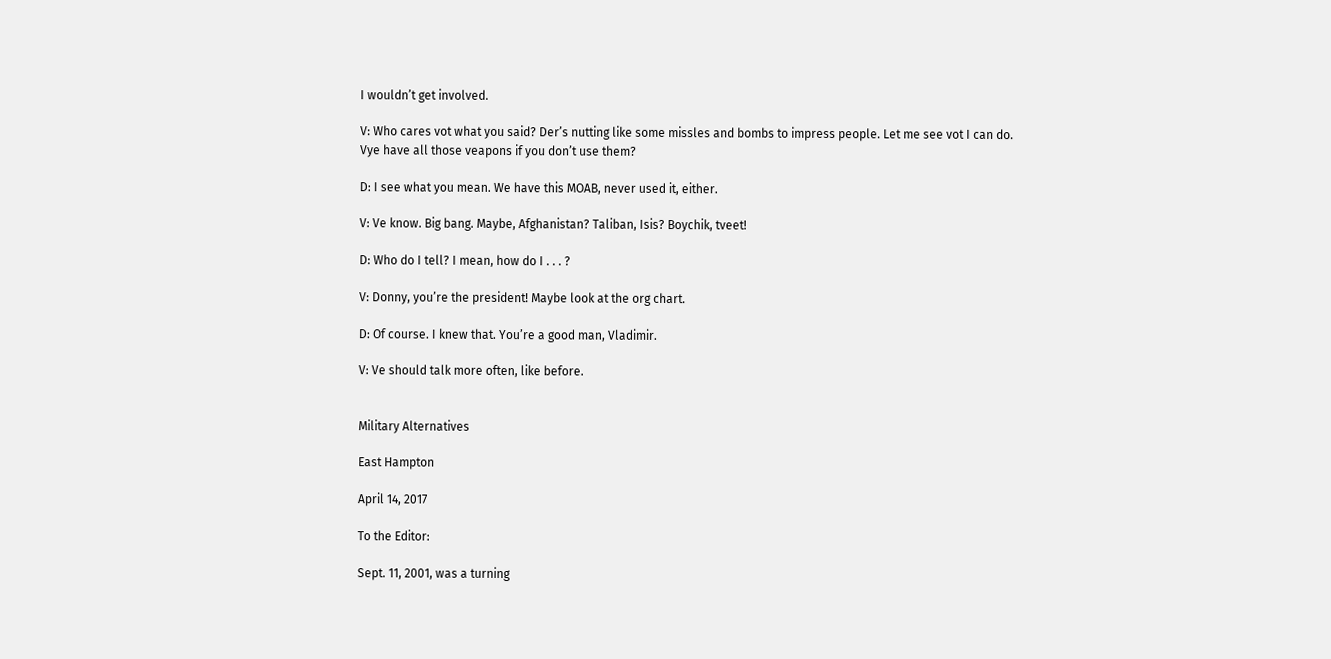I wouldn’t get involved.

V: Who cares vot what you said? Der’s nutting like some missles and bombs to impress people. Let me see vot I can do. Vye have all those veapons if you don’t use them?

D: I see what you mean. We have this MOAB, never used it, either.

V: Ve know. Big bang. Maybe, Afghanistan? Taliban, Isis? Boychik, tveet!

D: Who do I tell? I mean, how do I . . . ?

V: Donny, you’re the president! Maybe look at the org chart.

D: Of course. I knew that. You’re a good man, Vladimir.

V: Ve should talk more often, like before.


Military Alternatives

East Hampton

April 14, 2017

To the Editor:

Sept. 11, 2001, was a turning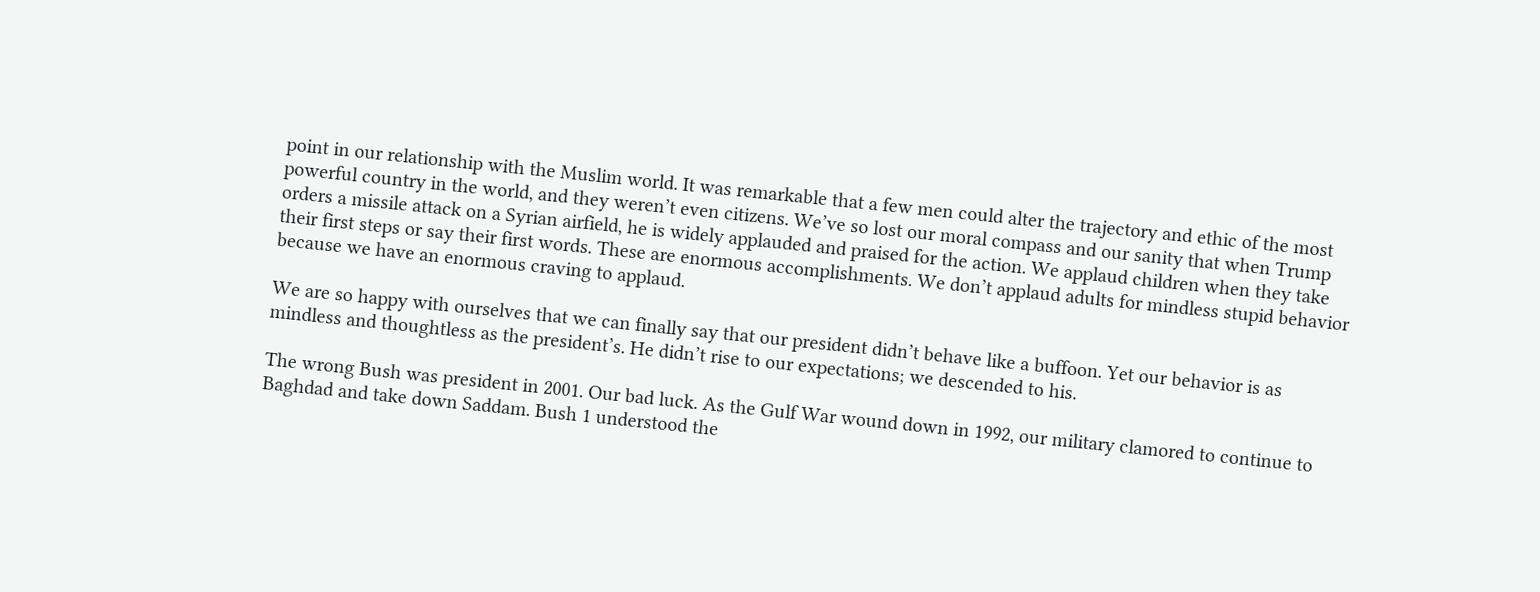point in our relationship with the Muslim world. It was remarkable that a few men could alter the trajectory and ethic of the most powerful country in the world, and they weren’t even citizens. We’ve so lost our moral compass and our sanity that when Trump orders a missile attack on a Syrian airfield, he is widely applauded and praised for the action. We applaud children when they take their first steps or say their first words. These are enormous accomplishments. We don’t applaud adults for mindless stupid behavior because we have an enormous craving to applaud.

We are so happy with ourselves that we can finally say that our president didn’t behave like a buffoon. Yet our behavior is as mindless and thoughtless as the president’s. He didn’t rise to our expectations; we descended to his.

The wrong Bush was president in 2001. Our bad luck. As the Gulf War wound down in 1992, our military clamored to continue to Baghdad and take down Saddam. Bush 1 understood the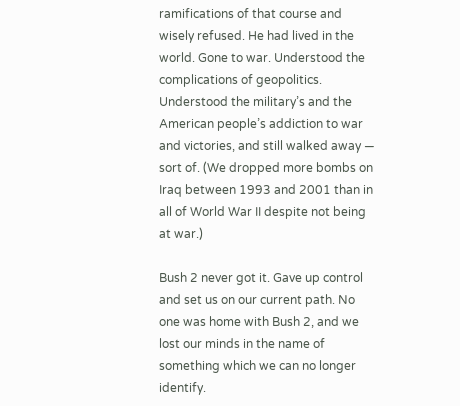ramifications of that course and wisely refused. He had lived in the world. Gone to war. Understood the complications of geopolitics. Understood the military’s and the American people’s addiction to war and victories, and still walked away — sort of. (We dropped more bombs on Iraq between 1993 and 2001 than in all of World War II despite not being at war.)

Bush 2 never got it. Gave up control and set us on our current path. No one was home with Bush 2, and we lost our minds in the name of something which we can no longer identify.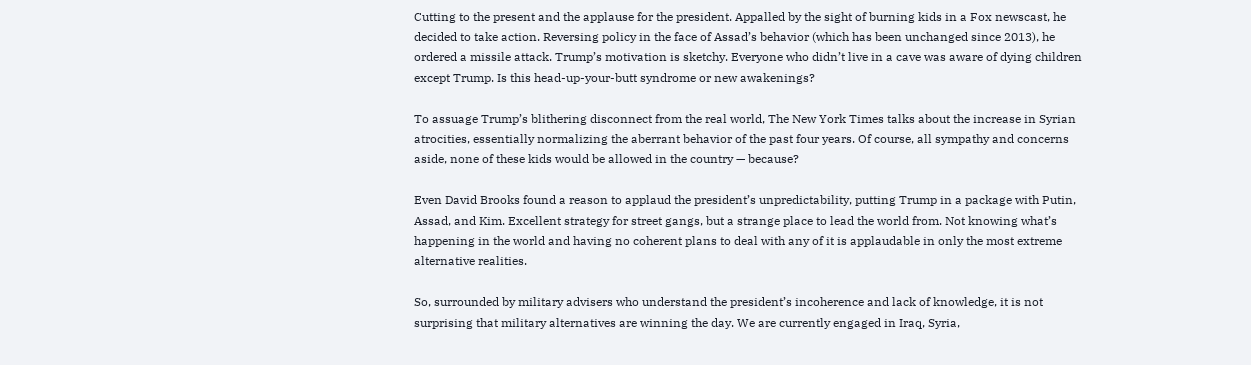Cutting to the present and the applause for the president. Appalled by the sight of burning kids in a Fox newscast, he decided to take action. Reversing policy in the face of Assad’s behavior (which has been unchanged since 2013), he ordered a missile attack. Trump’s motivation is sketchy. Everyone who didn’t live in a cave was aware of dying children except Trump. Is this head-up-your-butt syndrome or new awakenings?

To assuage Trump’s blithering disconnect from the real world, The New York Times talks about the increase in Syrian atrocities, essentially normalizing the aberrant behavior of the past four years. Of course, all sympathy and concerns aside, none of these kids would be allowed in the country — because?

Even David Brooks found a reason to applaud the president’s unpredictability, putting Trump in a package with Putin, Assad, and Kim. Excellent strategy for street gangs, but a strange place to lead the world from. Not knowing what’s happening in the world and having no coherent plans to deal with any of it is applaudable in only the most extreme alternative realities.

So, surrounded by military advisers who understand the president’s incoherence and lack of knowledge, it is not surprising that military alternatives are winning the day. We are currently engaged in Iraq, Syria,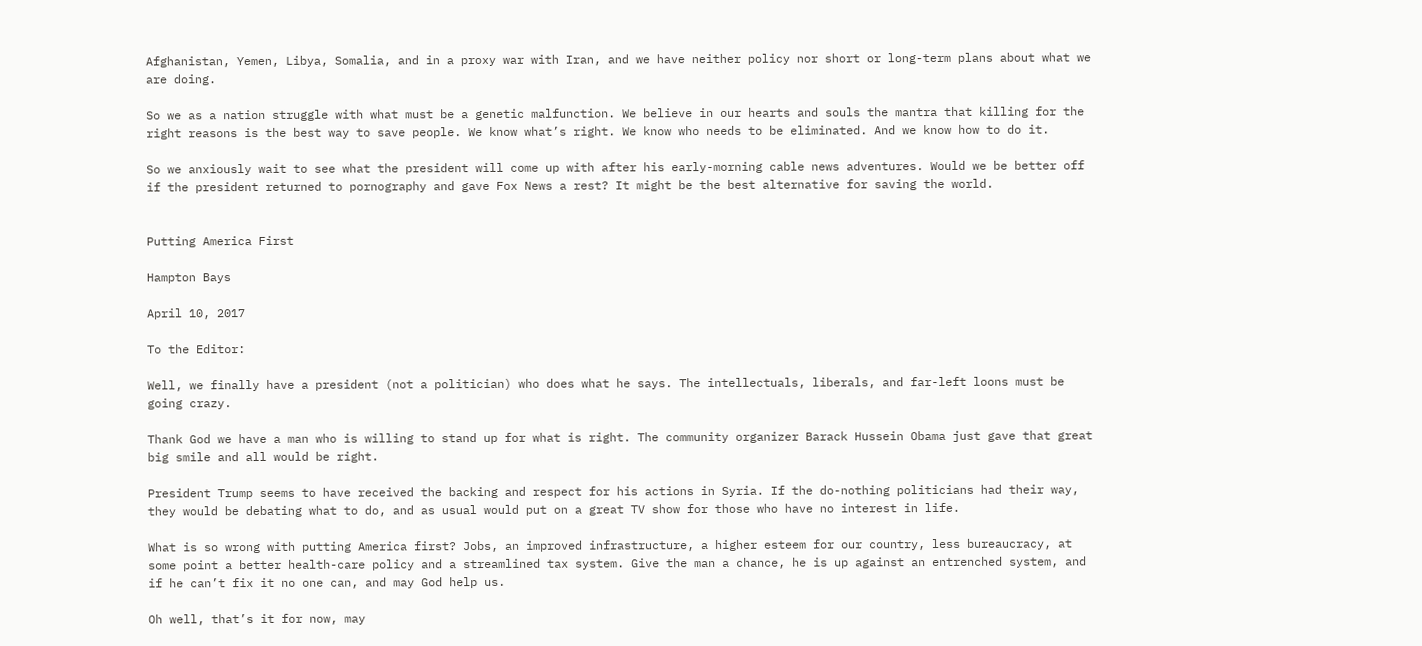Afghanistan, Yemen, Libya, Somalia, and in a proxy war with Iran, and we have neither policy nor short or long-term plans about what we are doing.

So we as a nation struggle with what must be a genetic malfunction. We believe in our hearts and souls the mantra that killing for the right reasons is the best way to save people. We know what’s right. We know who needs to be eliminated. And we know how to do it.

So we anxiously wait to see what the president will come up with after his early-morning cable news adventures. Would we be better off if the president returned to pornography and gave Fox News a rest? It might be the best alternative for saving the world.


Putting America First

Hampton Bays

April 10, 2017

To the Editor:

Well, we finally have a president (not a politician) who does what he says. The intellectuals, liberals, and far-left loons must be going crazy.

Thank God we have a man who is willing to stand up for what is right. The community organizer Barack Hussein Obama just gave that great big smile and all would be right.

President Trump seems to have received the backing and respect for his actions in Syria. If the do-nothing politicians had their way, they would be debating what to do, and as usual would put on a great TV show for those who have no interest in life.

What is so wrong with putting America first? Jobs, an improved infrastructure, a higher esteem for our country, less bureaucracy, at some point a better health-care policy and a streamlined tax system. Give the man a chance, he is up against an entrenched system, and if he can’t fix it no one can, and may God help us.

Oh well, that’s it for now, may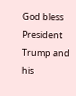God bless President Trump and his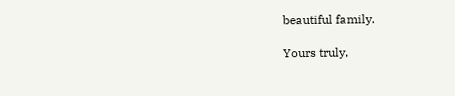beautiful family.

Yours truly,